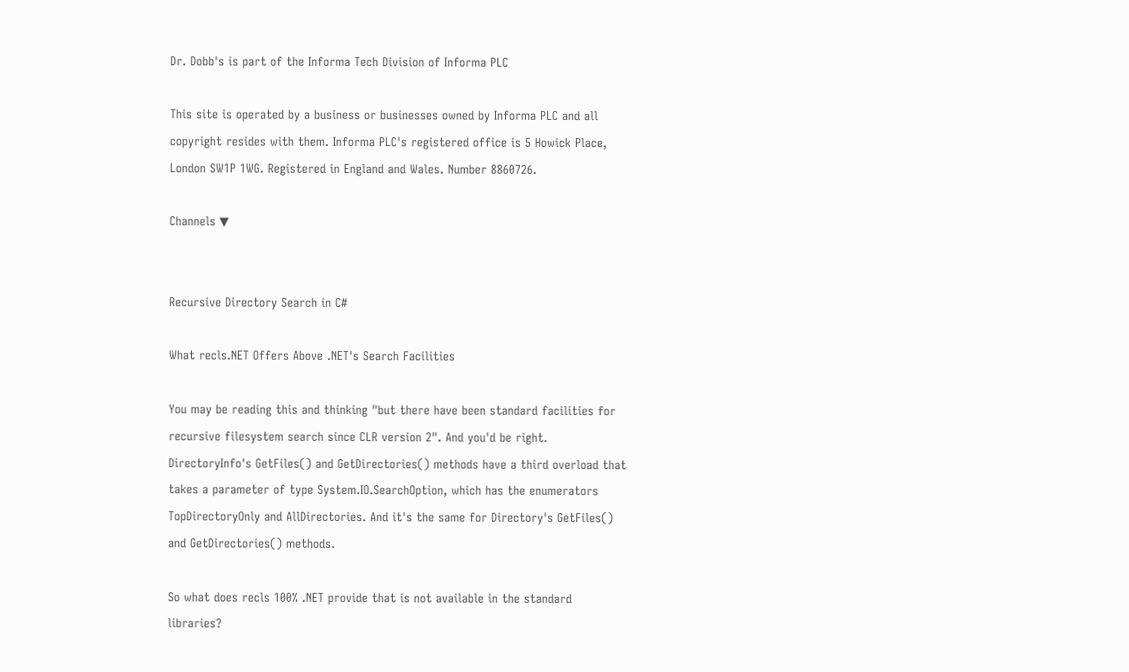Dr. Dobb's is part of the Informa Tech Division of Informa PLC

This site is operated by a business or businesses owned by Informa PLC and all copyright resides with them. Informa PLC's registered office is 5 Howick Place, London SW1P 1WG. Registered in England and Wales. Number 8860726.

Channels ▼


Recursive Directory Search in C#

What recls.NET Offers Above .NET's Search Facilities

You may be reading this and thinking "but there have been standard facilities for recursive filesystem search since CLR version 2". And you'd be right. DirectoryInfo's GetFiles() and GetDirectories() methods have a third overload that takes a parameter of type System.IO.SearchOption, which has the enumerators TopDirectoryOnly and AllDirectories. And it's the same for Directory's GetFiles() and GetDirectories() methods.

So what does recls 100% .NET provide that is not available in the standard libraries?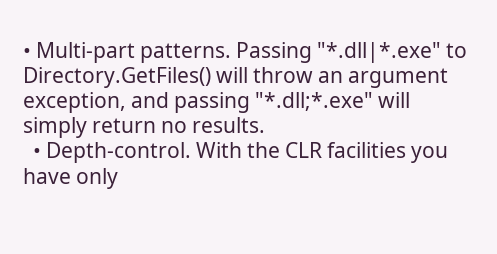• Multi-part patterns. Passing "*.dll|*.exe" to Directory.GetFiles() will throw an argument exception, and passing "*.dll;*.exe" will simply return no results.
  • Depth-control. With the CLR facilities you have only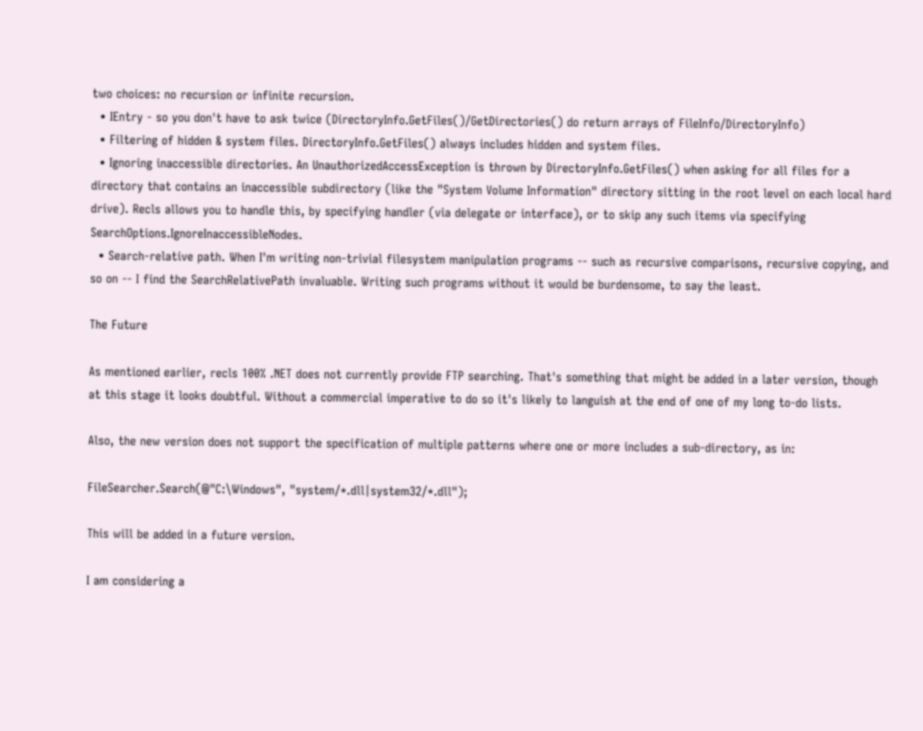two choices: no recursion or infinite recursion.
  • IEntry - so you don't have to ask twice (DirectoryInfo.GetFiles()/GetDirectories() do return arrays of FileInfo/DirectoryInfo)
  • Filtering of hidden & system files. DirectoryInfo.GetFiles() always includes hidden and system files.
  • Ignoring inaccessible directories. An UnauthorizedAccessException is thrown by DirectoryInfo.GetFiles() when asking for all files for a directory that contains an inaccessible subdirectory (like the "System Volume Information" directory sitting in the root level on each local hard drive). Recls allows you to handle this, by specifying handler (via delegate or interface), or to skip any such items via specifying SearchOptions.IgnoreInaccessibleNodes.
  • Search-relative path. When I'm writing non-trivial filesystem manipulation programs -- such as recursive comparisons, recursive copying, and so on -- I find the SearchRelativePath invaluable. Writing such programs without it would be burdensome, to say the least.

The Future

As mentioned earlier, recls 100% .NET does not currently provide FTP searching. That's something that might be added in a later version, though at this stage it looks doubtful. Without a commercial imperative to do so it's likely to languish at the end of one of my long to-do lists.

Also, the new version does not support the specification of multiple patterns where one or more includes a sub-directory, as in:

FileSearcher.Search(@"C:\Windows", "system/*.dll|system32/*.dll");

This will be added in a future version.

I am considering a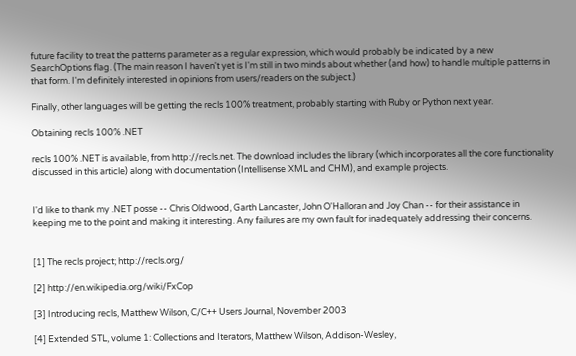future facility to treat the patterns parameter as a regular expression, which would probably be indicated by a new SearchOptions flag. (The main reason I haven't yet is I'm still in two minds about whether (and how) to handle multiple patterns in that form. I'm definitely interested in opinions from users/readers on the subject.)

Finally, other languages will be getting the recls 100% treatment, probably starting with Ruby or Python next year.

Obtaining recls 100% .NET

recls 100% .NET is available, from http://recls.net. The download includes the library (which incorporates all the core functionality discussed in this article) along with documentation (Intellisense XML and CHM), and example projects.


I'd like to thank my .NET posse -- Chris Oldwood, Garth Lancaster, John O'Halloran and Joy Chan -- for their assistance in keeping me to the point and making it interesting. Any failures are my own fault for inadequately addressing their concerns.


[1] The recls project; http://recls.org/

[2] http://en.wikipedia.org/wiki/FxCop

[3] Introducing recls, Matthew Wilson, C/C++ Users Journal, November 2003

[4] Extended STL, volume 1: Collections and Iterators, Matthew Wilson, Addison-Wesley,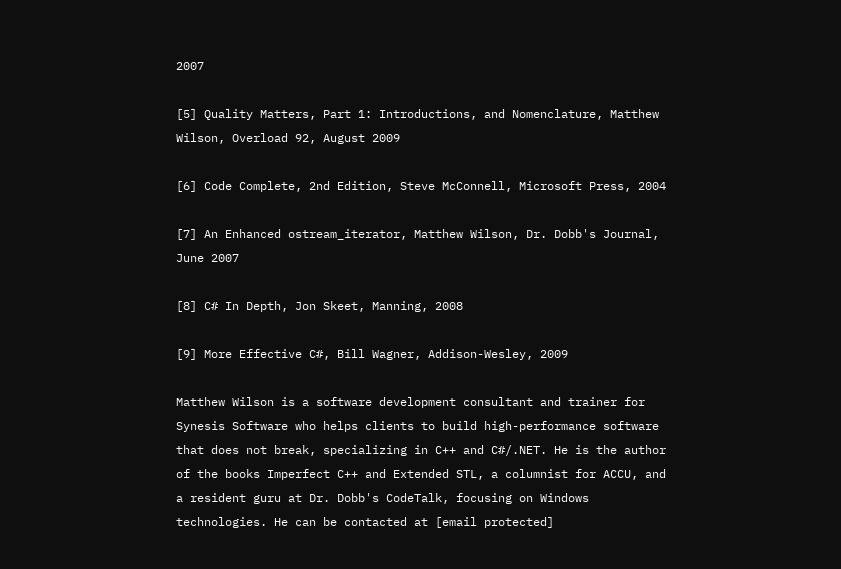2007

[5] Quality Matters, Part 1: Introductions, and Nomenclature, Matthew Wilson, Overload 92, August 2009

[6] Code Complete, 2nd Edition, Steve McConnell, Microsoft Press, 2004

[7] An Enhanced ostream_iterator, Matthew Wilson, Dr. Dobb's Journal, June 2007

[8] C# In Depth, Jon Skeet, Manning, 2008

[9] More Effective C#, Bill Wagner, Addison-Wesley, 2009

Matthew Wilson is a software development consultant and trainer for Synesis Software who helps clients to build high-performance software that does not break, specializing in C++ and C#/.NET. He is the author of the books Imperfect C++ and Extended STL, a columnist for ACCU, and a resident guru at Dr. Dobb's CodeTalk, focusing on Windows technologies. He can be contacted at [email protected]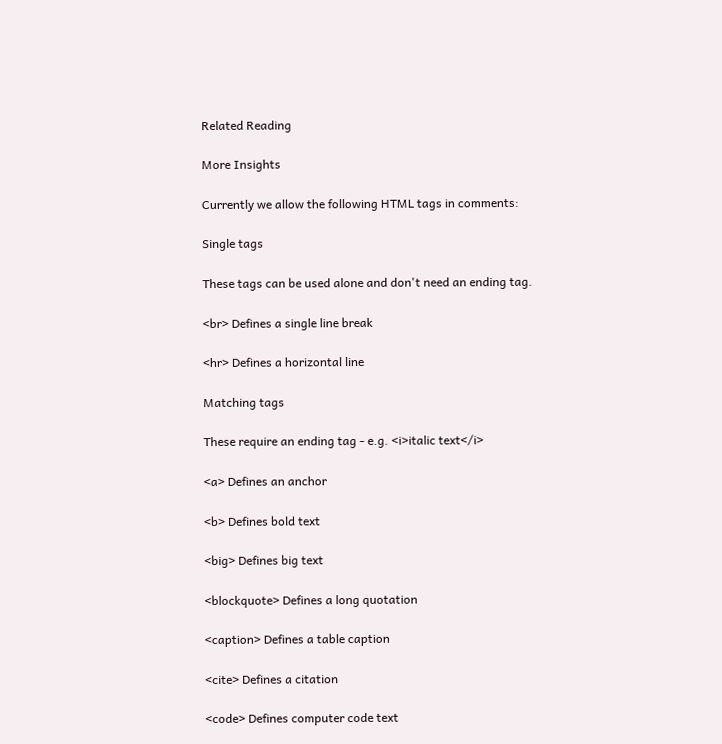Related Reading

More Insights

Currently we allow the following HTML tags in comments:

Single tags

These tags can be used alone and don't need an ending tag.

<br> Defines a single line break

<hr> Defines a horizontal line

Matching tags

These require an ending tag - e.g. <i>italic text</i>

<a> Defines an anchor

<b> Defines bold text

<big> Defines big text

<blockquote> Defines a long quotation

<caption> Defines a table caption

<cite> Defines a citation

<code> Defines computer code text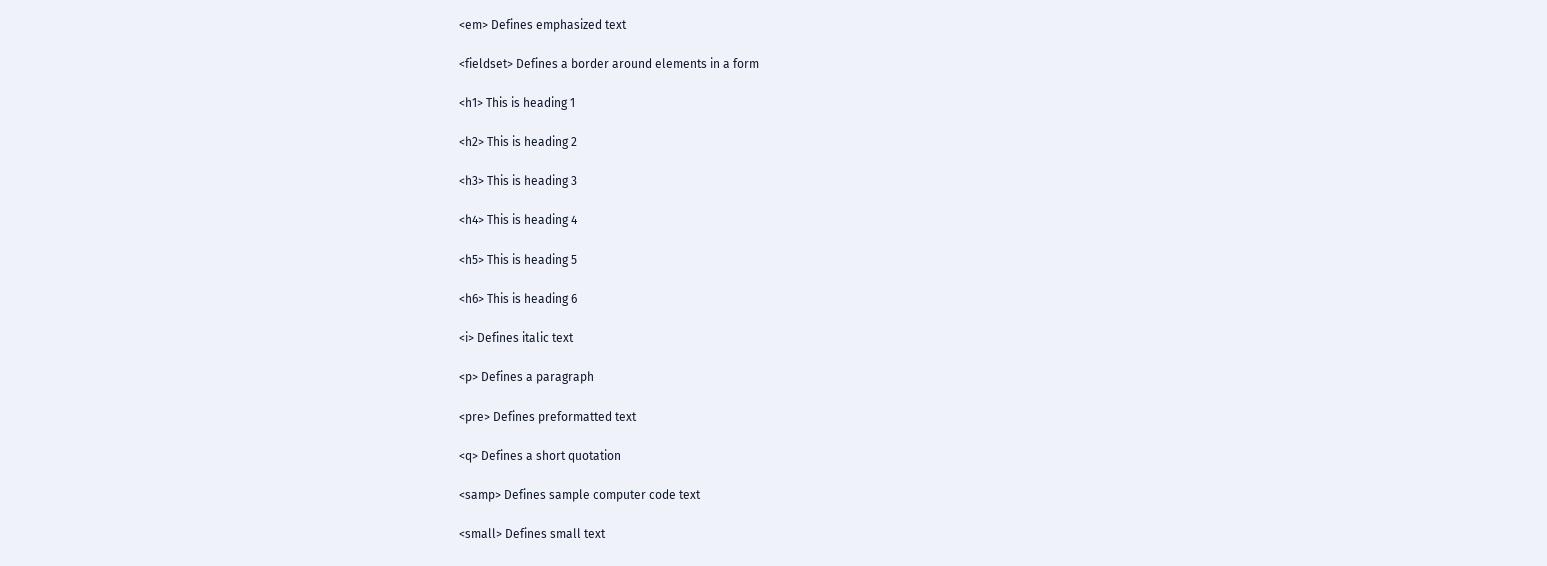<em> Defines emphasized text

<fieldset> Defines a border around elements in a form

<h1> This is heading 1

<h2> This is heading 2

<h3> This is heading 3

<h4> This is heading 4

<h5> This is heading 5

<h6> This is heading 6

<i> Defines italic text

<p> Defines a paragraph

<pre> Defines preformatted text

<q> Defines a short quotation

<samp> Defines sample computer code text

<small> Defines small text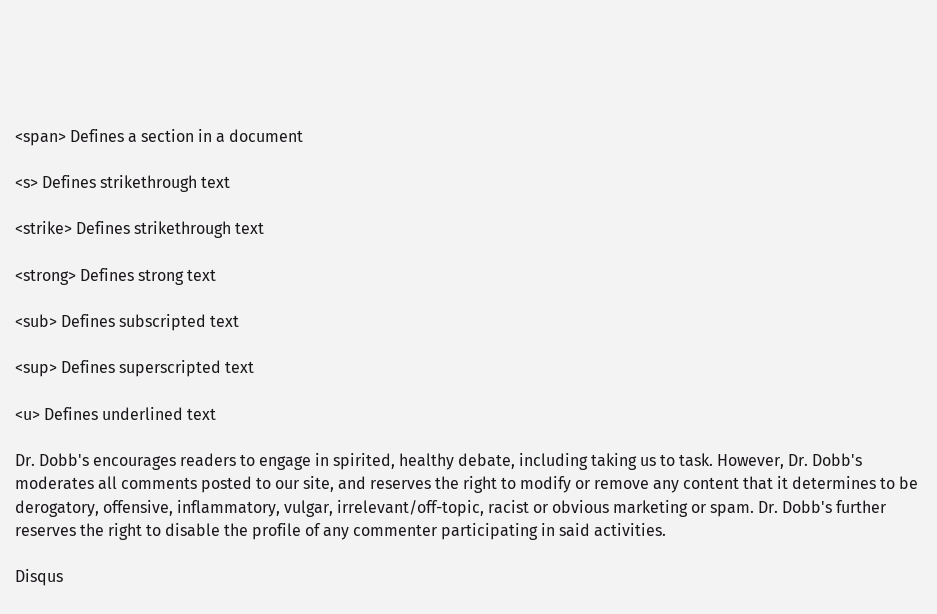<span> Defines a section in a document

<s> Defines strikethrough text

<strike> Defines strikethrough text

<strong> Defines strong text

<sub> Defines subscripted text

<sup> Defines superscripted text

<u> Defines underlined text

Dr. Dobb's encourages readers to engage in spirited, healthy debate, including taking us to task. However, Dr. Dobb's moderates all comments posted to our site, and reserves the right to modify or remove any content that it determines to be derogatory, offensive, inflammatory, vulgar, irrelevant/off-topic, racist or obvious marketing or spam. Dr. Dobb's further reserves the right to disable the profile of any commenter participating in said activities.

Disqus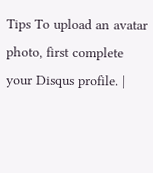Tips To upload an avatar photo, first complete your Disqus profile. |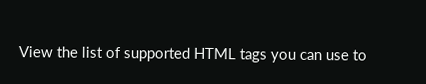View the list of supported HTML tags you can use to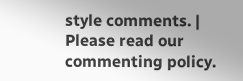style comments. | Please read our commenting policy.